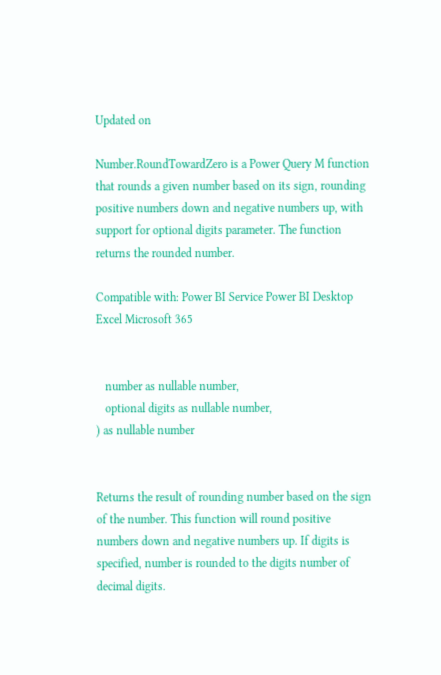Updated on

Number.RoundTowardZero is a Power Query M function that rounds a given number based on its sign, rounding positive numbers down and negative numbers up, with support for optional digits parameter. The function returns the rounded number.

Compatible with: Power BI Service Power BI Desktop Excel Microsoft 365


   number as nullable number,
   optional digits as nullable number,
) as nullable number


Returns the result of rounding number based on the sign of the number. This function will round positive numbers down and negative numbers up. If digits is specified, number is rounded to the digits number of decimal digits.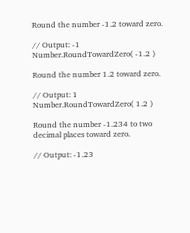Round the number -1.2 toward zero.

// Output: -1
Number.RoundTowardZero( -1.2 )

Round the number 1.2 toward zero.

// Output: 1
Number.RoundTowardZero( 1.2 )

Round the number -1.234 to two decimal places toward zero.

// Output: -1.23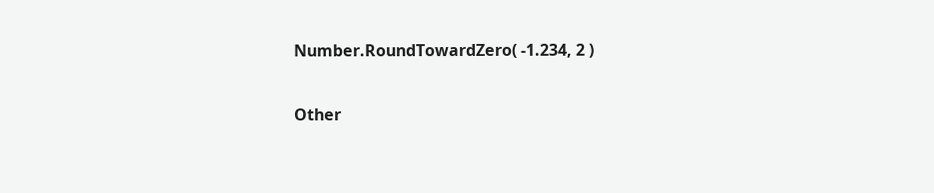Number.RoundTowardZero( -1.234, 2 )

Other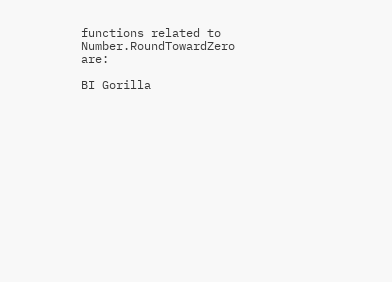functions related to Number.RoundTowardZero are:

BI Gorilla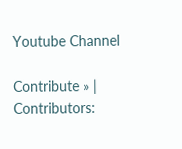Youtube Channel

Contribute » | Contributors: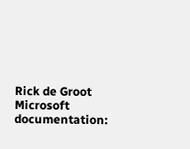Rick de Groot
Microsoft documentation: